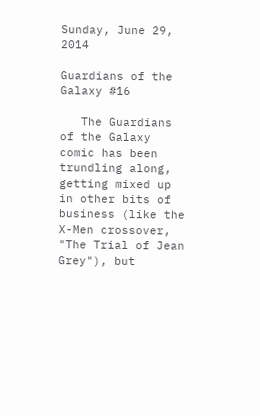Sunday, June 29, 2014

Guardians of the Galaxy #16

   The Guardians of the Galaxy comic has been trundling along, getting mixed up in other bits of business (like the X-Men crossover, "The Trial of Jean Grey"), but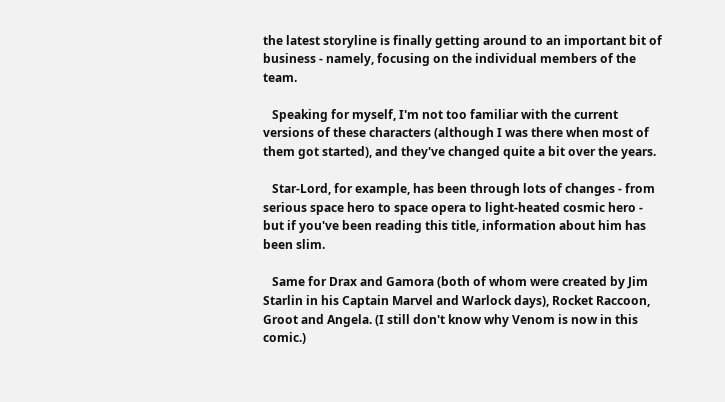the latest storyline is finally getting around to an important bit of business - namely, focusing on the individual members of the team.

   Speaking for myself, I'm not too familiar with the current versions of these characters (although I was there when most of them got started), and they've changed quite a bit over the years.

   Star-Lord, for example, has been through lots of changes - from serious space hero to space opera to light-heated cosmic hero - but if you've been reading this title, information about him has been slim.

   Same for Drax and Gamora (both of whom were created by Jim Starlin in his Captain Marvel and Warlock days), Rocket Raccoon, Groot and Angela. (I still don't know why Venom is now in this comic.)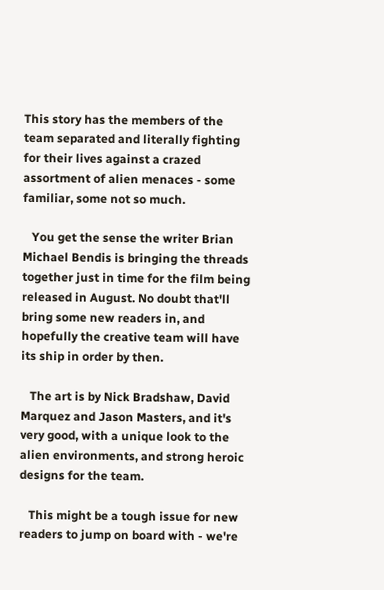This story has the members of the team separated and literally fighting for their lives against a crazed assortment of alien menaces - some familiar, some not so much.

   You get the sense the writer Brian Michael Bendis is bringing the threads together just in time for the film being released in August. No doubt that'll bring some new readers in, and hopefully the creative team will have its ship in order by then.

   The art is by Nick Bradshaw, David Marquez and Jason Masters, and it's very good, with a unique look to the alien environments, and strong heroic designs for the team.

   This might be a tough issue for new readers to jump on board with - we're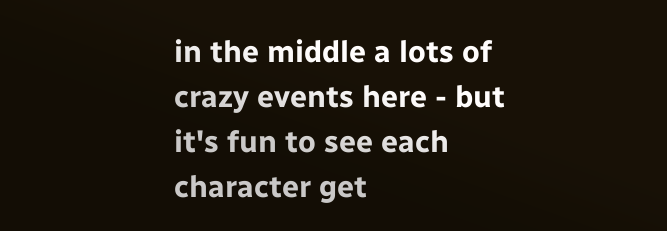in the middle a lots of crazy events here - but it's fun to see each character get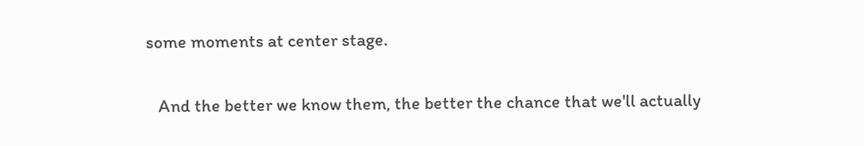some moments at center stage.

   And the better we know them, the better the chance that we'll actually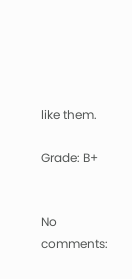like them.

Grade: B+


No comments: